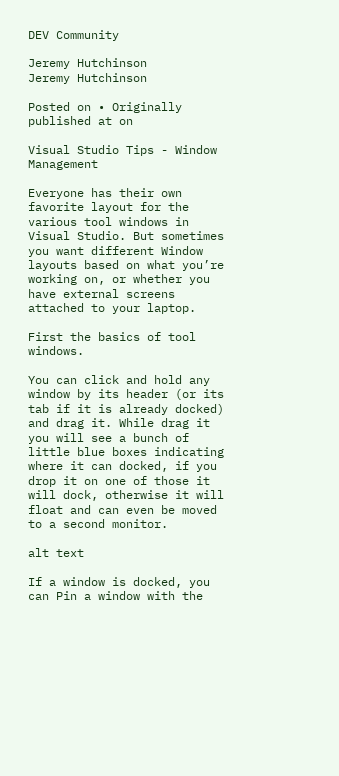DEV Community

Jeremy Hutchinson
Jeremy Hutchinson

Posted on • Originally published at on

Visual Studio Tips - Window Management

Everyone has their own favorite layout for the various tool windows in Visual Studio. But sometimes you want different Window layouts based on what you’re working on, or whether you have external screens attached to your laptop.

First the basics of tool windows.

You can click and hold any window by its header (or its tab if it is already docked) and drag it. While drag it you will see a bunch of little blue boxes indicating where it can docked, if you drop it on one of those it will dock, otherwise it will float and can even be moved to a second monitor.

alt text

If a window is docked, you can Pin a window with the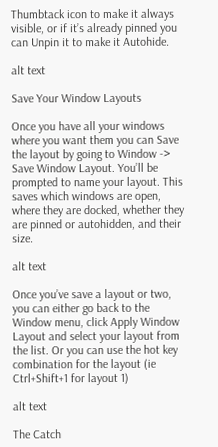Thumbtack icon to make it always visible, or if it’s already pinned you can Unpin it to make it Autohide.

alt text

Save Your Window Layouts

Once you have all your windows where you want them you can Save the layout by going to Window -> Save Window Layout. You’ll be prompted to name your layout. This saves which windows are open, where they are docked, whether they are pinned or autohidden, and their size.

alt text

Once you’ve save a layout or two, you can either go back to the Window menu, click Apply Window Layout and select your layout from the list. Or you can use the hot key combination for the layout (ie Ctrl+Shift+1 for layout 1)

alt text

The Catch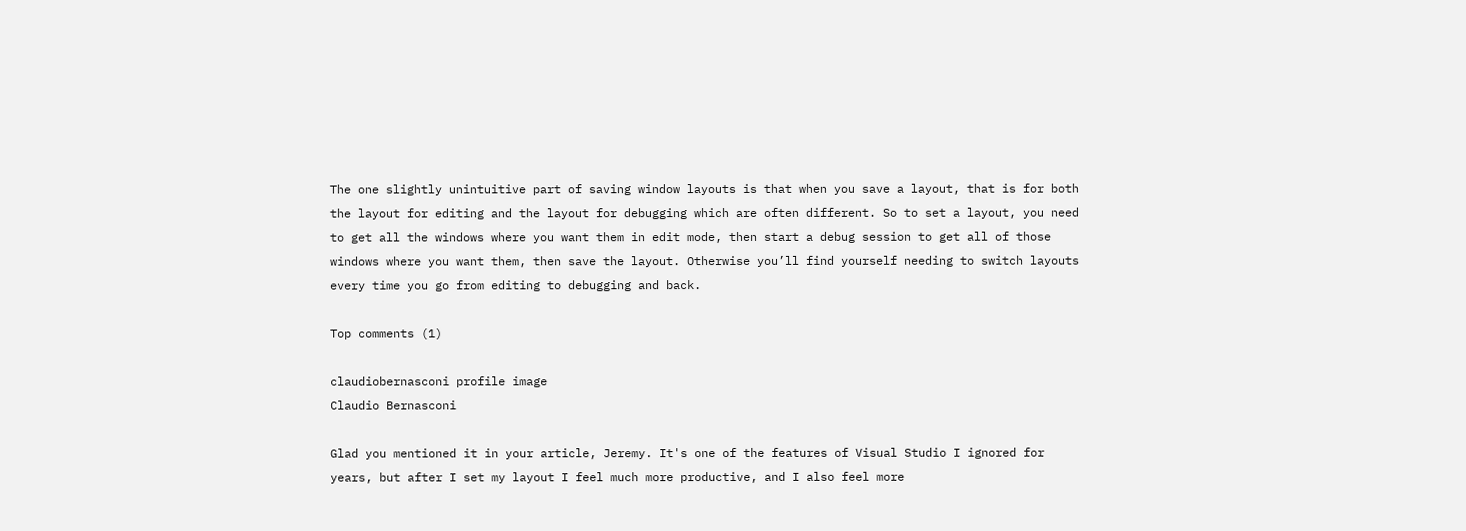The one slightly unintuitive part of saving window layouts is that when you save a layout, that is for both the layout for editing and the layout for debugging which are often different. So to set a layout, you need to get all the windows where you want them in edit mode, then start a debug session to get all of those windows where you want them, then save the layout. Otherwise you’ll find yourself needing to switch layouts every time you go from editing to debugging and back.

Top comments (1)

claudiobernasconi profile image
Claudio Bernasconi

Glad you mentioned it in your article, Jeremy. It's one of the features of Visual Studio I ignored for years, but after I set my layout I feel much more productive, and I also feel more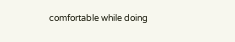comfortable while doing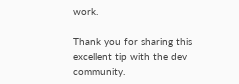work.

Thank you for sharing this excellent tip with the dev community.